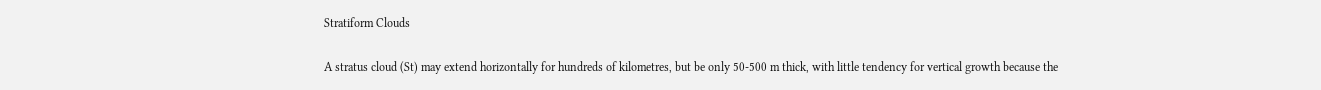Stratiform Clouds

A stratus cloud (St) may extend horizontally for hundreds of kilometres, but be only 50-500 m thick, with little tendency for vertical growth because the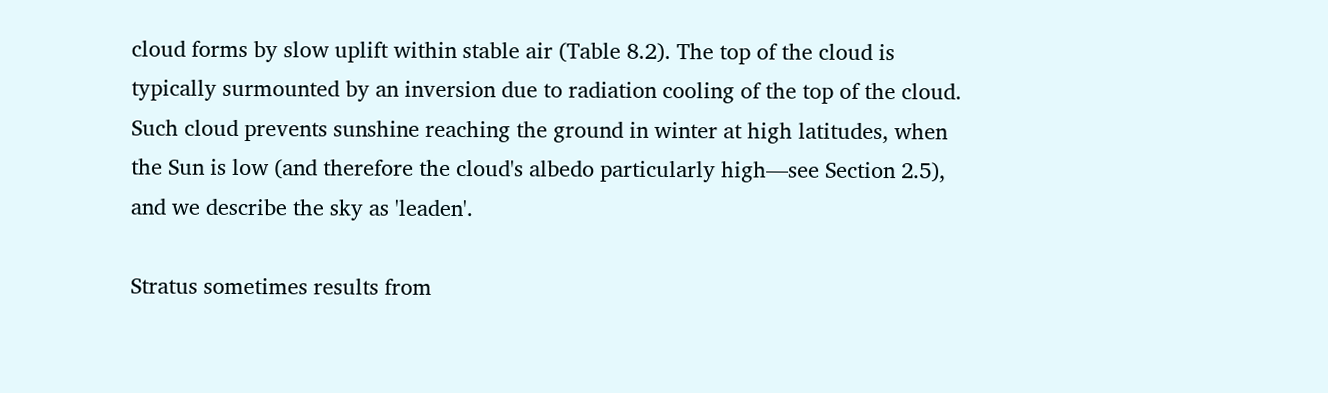cloud forms by slow uplift within stable air (Table 8.2). The top of the cloud is typically surmounted by an inversion due to radiation cooling of the top of the cloud. Such cloud prevents sunshine reaching the ground in winter at high latitudes, when the Sun is low (and therefore the cloud's albedo particularly high—see Section 2.5), and we describe the sky as 'leaden'.

Stratus sometimes results from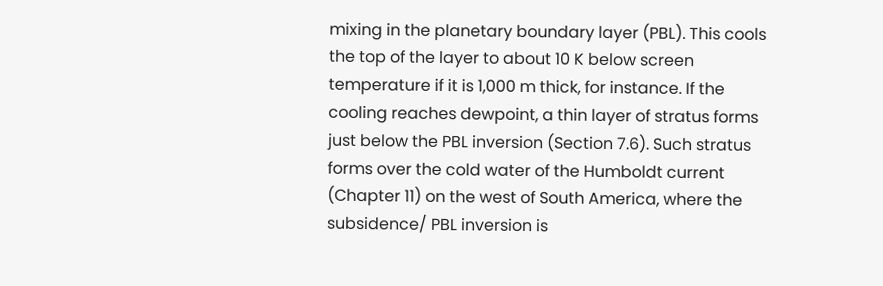mixing in the planetary boundary layer (PBL). This cools the top of the layer to about 10 K below screen temperature if it is 1,000 m thick, for instance. If the cooling reaches dewpoint, a thin layer of stratus forms just below the PBL inversion (Section 7.6). Such stratus forms over the cold water of the Humboldt current (Chapter 11) on the west of South America, where the subsidence/ PBL inversion is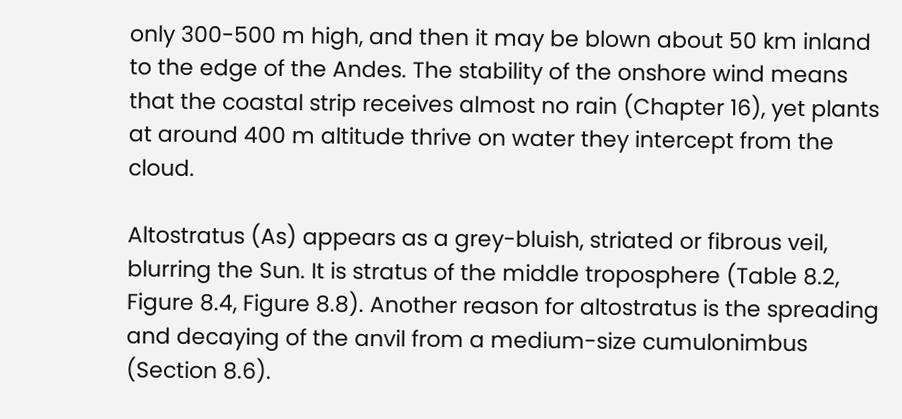only 300-500 m high, and then it may be blown about 50 km inland to the edge of the Andes. The stability of the onshore wind means that the coastal strip receives almost no rain (Chapter 16), yet plants at around 400 m altitude thrive on water they intercept from the cloud.

Altostratus (As) appears as a grey-bluish, striated or fibrous veil, blurring the Sun. It is stratus of the middle troposphere (Table 8.2, Figure 8.4, Figure 8.8). Another reason for altostratus is the spreading and decaying of the anvil from a medium-size cumulonimbus (Section 8.6).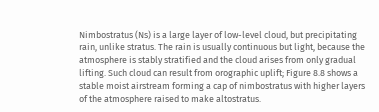Nimbostratus (Ns) is a large layer of low-level cloud, but precipitating rain, unlike stratus. The rain is usually continuous but light, because the atmosphere is stably stratified and the cloud arises from only gradual lifting. Such cloud can result from orographic uplift; Figure 8.8 shows a stable moist airstream forming a cap of nimbostratus with higher layers of the atmosphere raised to make altostratus.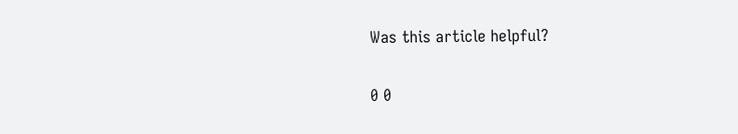Was this article helpful?

0 0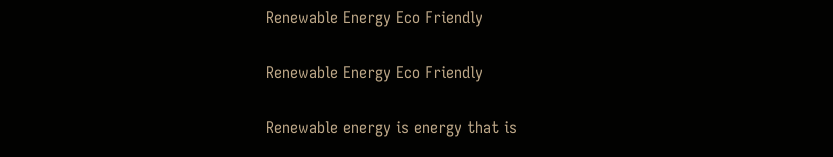Renewable Energy Eco Friendly

Renewable Energy Eco Friendly

Renewable energy is energy that is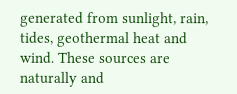generated from sunlight, rain, tides, geothermal heat and wind. These sources are naturally and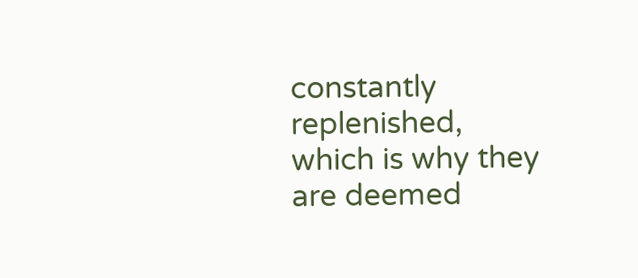constantly replenished, which is why they are deemed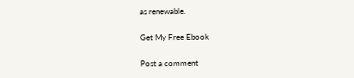as renewable.

Get My Free Ebook

Post a comment